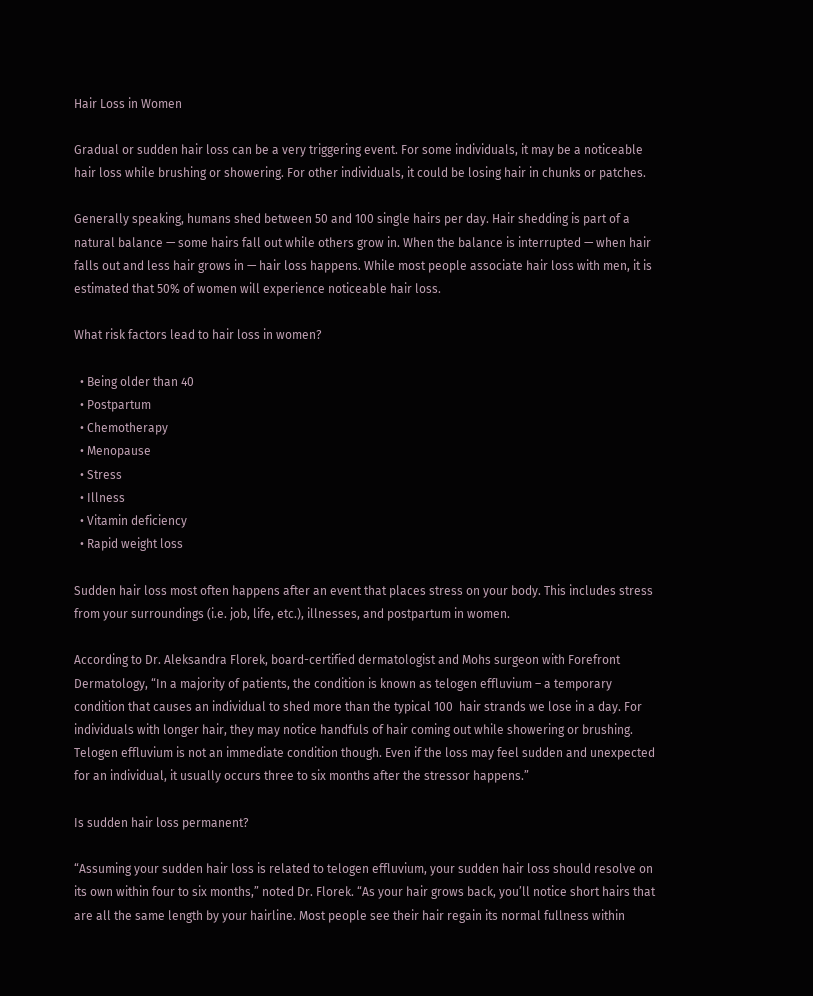Hair Loss in Women

Gradual or sudden hair loss can be a very triggering event. For some individuals, it may be a noticeable hair loss while brushing or showering. For other individuals, it could be losing hair in chunks or patches.

Generally speaking, humans shed between 50 and 100 single hairs per day. Hair shedding is part of a natural balance — some hairs fall out while others grow in. When the balance is interrupted — when hair falls out and less hair grows in — hair loss happens. While most people associate hair loss with men, it is estimated that 50% of women will experience noticeable hair loss.

What risk factors lead to hair loss in women?

  • Being older than 40
  • Postpartum
  • Chemotherapy
  • Menopause
  • Stress
  • Illness
  • Vitamin deficiency
  • Rapid weight loss

Sudden hair loss most often happens after an event that places stress on your body. This includes stress from your surroundings (i.e. job, life, etc.), illnesses, and postpartum in women.

According to Dr. Aleksandra Florek, board-certified dermatologist and Mohs surgeon with Forefront Dermatology, “In a majority of patients, the condition is known as telogen effluvium – a temporary condition that causes an individual to shed more than the typical 100  hair strands we lose in a day. For individuals with longer hair, they may notice handfuls of hair coming out while showering or brushing. Telogen effluvium is not an immediate condition though. Even if the loss may feel sudden and unexpected for an individual, it usually occurs three to six months after the stressor happens.”

Is sudden hair loss permanent?

“Assuming your sudden hair loss is related to telogen effluvium, your sudden hair loss should resolve on its own within four to six months,” noted Dr. Florek. “As your hair grows back, you’ll notice short hairs that are all the same length by your hairline. Most people see their hair regain its normal fullness within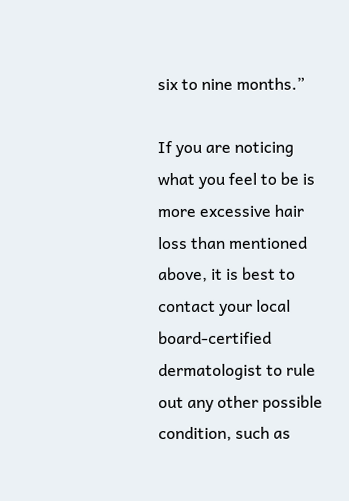six to nine months.”

If you are noticing what you feel to be is more excessive hair loss than mentioned above, it is best to contact your local board-certified dermatologist to rule out any other possible condition, such as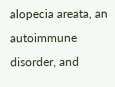alopecia areata, an autoimmune disorder, and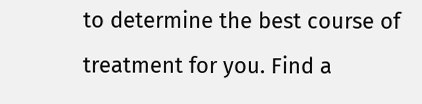to determine the best course of treatment for you. Find a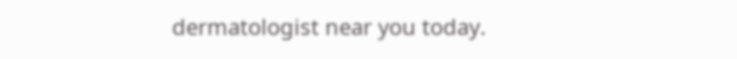dermatologist near you today.